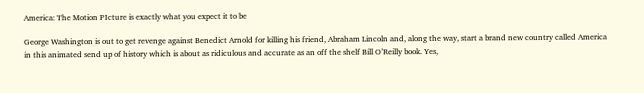America: The Motion PIcture is exactly what you expect it to be

George Washington is out to get revenge against Benedict Arnold for killing his friend, Abraham Lincoln and, along the way, start a brand new country called America in this animated send up of history which is about as ridiculous and accurate as an off the shelf Bill O’Reilly book. Yes,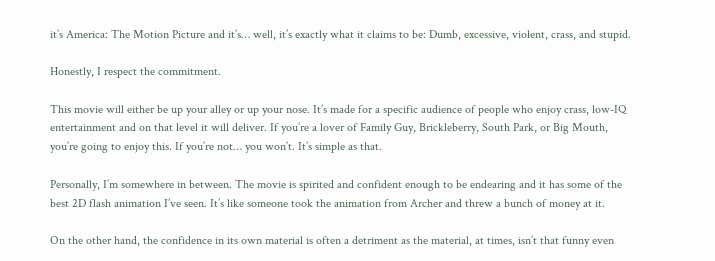it’s America: The Motion Picture and it’s… well, it’s exactly what it claims to be: Dumb, excessive, violent, crass, and stupid.

Honestly, I respect the commitment.

This movie will either be up your alley or up your nose. It’s made for a specific audience of people who enjoy crass, low-IQ entertainment and on that level it will deliver. If you’re a lover of Family Guy, Brickleberry, South Park, or Big Mouth, you’re going to enjoy this. If you’re not… you won’t. It’s simple as that.

Personally, I’m somewhere in between. The movie is spirited and confident enough to be endearing and it has some of the best 2D flash animation I’ve seen. It’s like someone took the animation from Archer and threw a bunch of money at it.

On the other hand, the confidence in its own material is often a detriment as the material, at times, isn’t that funny even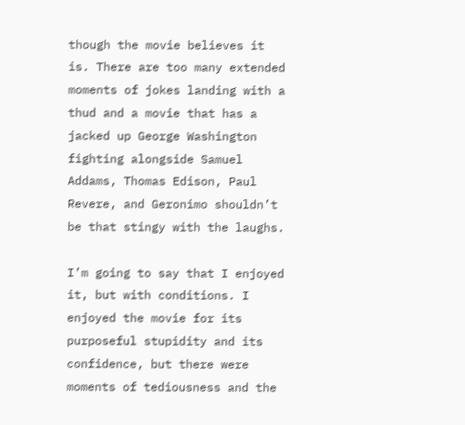though the movie believes it is. There are too many extended moments of jokes landing with a thud and a movie that has a jacked up George Washington fighting alongside Samuel Addams, Thomas Edison, Paul Revere, and Geronimo shouldn’t be that stingy with the laughs.

I’m going to say that I enjoyed it, but with conditions. I enjoyed the movie for its purposeful stupidity and its confidence, but there were moments of tediousness and the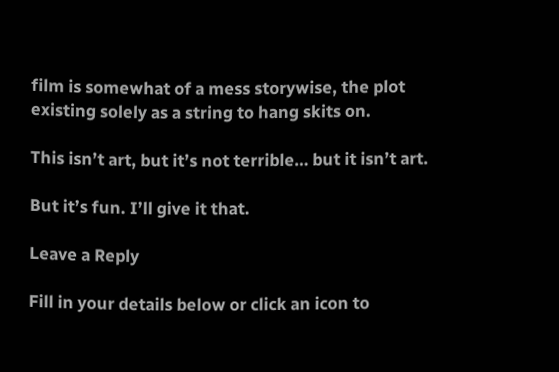film is somewhat of a mess storywise, the plot existing solely as a string to hang skits on.

This isn’t art, but it’s not terrible… but it isn’t art.

But it’s fun. I’ll give it that.

Leave a Reply

Fill in your details below or click an icon to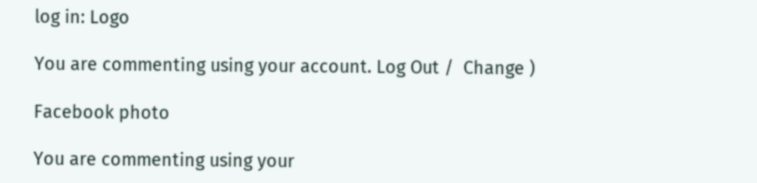log in: Logo

You are commenting using your account. Log Out /  Change )

Facebook photo

You are commenting using your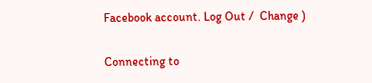Facebook account. Log Out /  Change )

Connecting to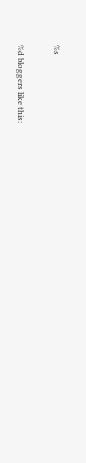%s

%d bloggers like this: